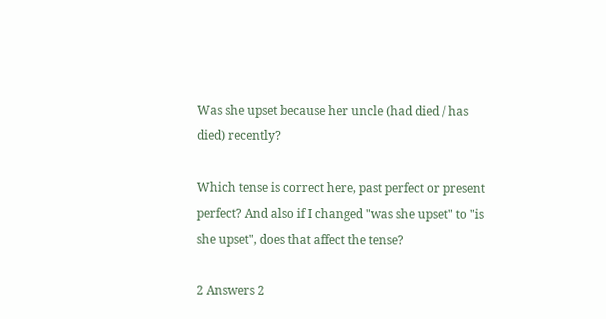Was she upset because her uncle (had died / has died) recently?

Which tense is correct here, past perfect or present perfect? And also if I changed "was she upset" to "is she upset", does that affect the tense?

2 Answers 2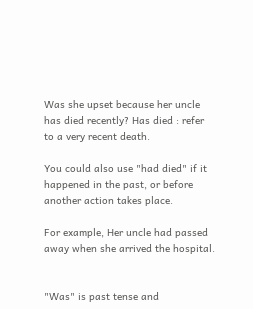Was she upset because her uncle has died recently? Has died : refer to a very recent death.

You could also use "had died" if it happened in the past, or before another action takes place.

For example, Her uncle had passed away when she arrived the hospital.


"Was" is past tense and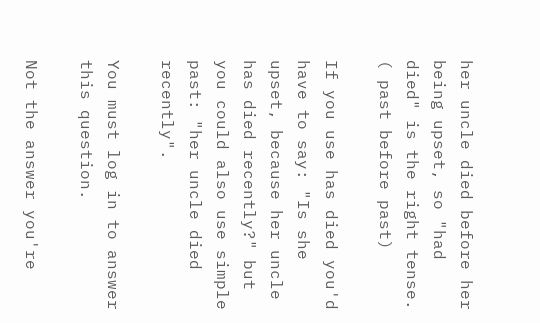her uncle died before her being upset, so "had died" is the right tense. ( past before past)

If you use has died you'd have to say: "Is she upset, because her uncle has died recently?" but you could also use simple past: "her uncle died recently".

You must log in to answer this question.

Not the answer you're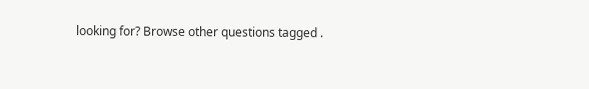looking for? Browse other questions tagged .